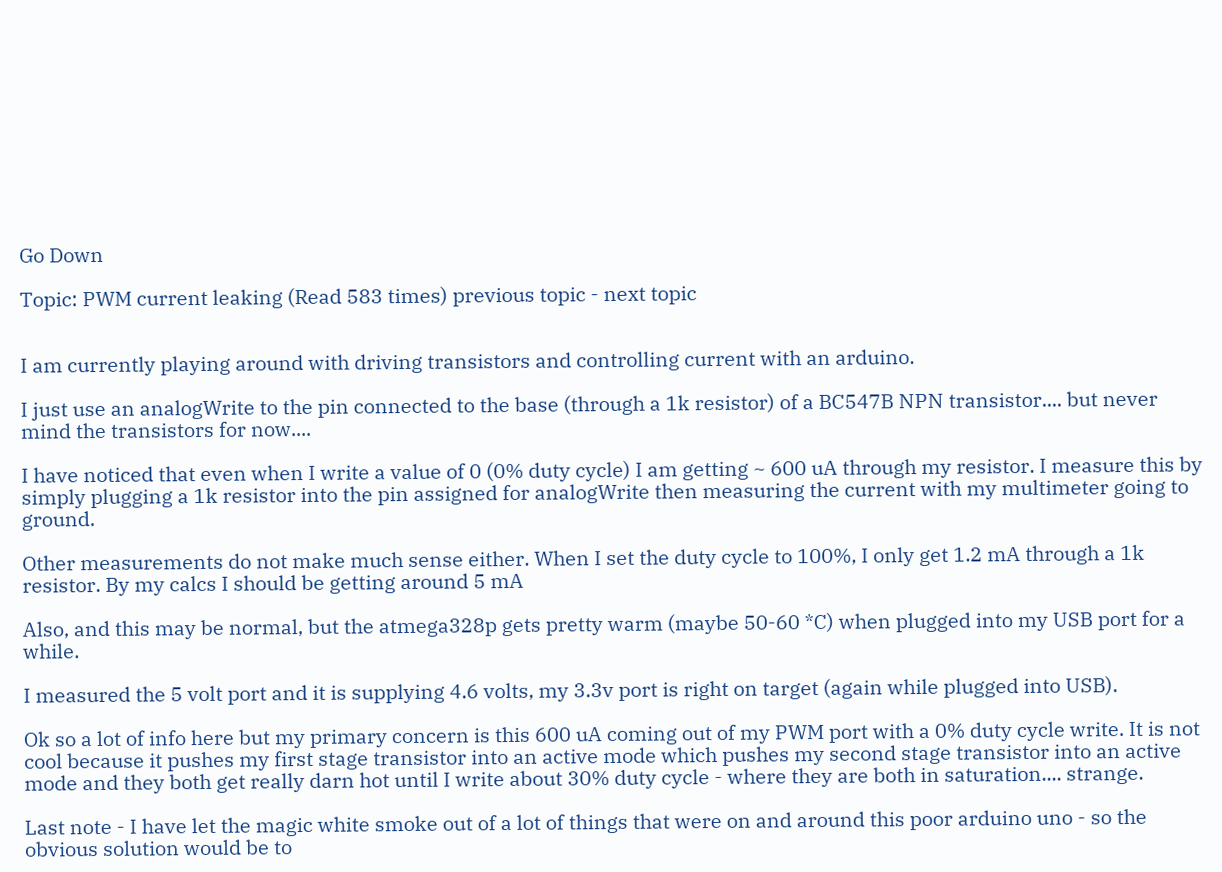Go Down

Topic: PWM current leaking (Read 583 times) previous topic - next topic


I am currently playing around with driving transistors and controlling current with an arduino.

I just use an analogWrite to the pin connected to the base (through a 1k resistor) of a BC547B NPN transistor.... but never mind the transistors for now....

I have noticed that even when I write a value of 0 (0% duty cycle) I am getting ~ 600 uA through my resistor. I measure this by simply plugging a 1k resistor into the pin assigned for analogWrite then measuring the current with my multimeter going to ground.

Other measurements do not make much sense either. When I set the duty cycle to 100%, I only get 1.2 mA through a 1k resistor. By my calcs I should be getting around 5 mA

Also, and this may be normal, but the atmega328p gets pretty warm (maybe 50-60 *C) when plugged into my USB port for a while.

I measured the 5 volt port and it is supplying 4.6 volts, my 3.3v port is right on target (again while plugged into USB).

Ok so a lot of info here but my primary concern is this 600 uA coming out of my PWM port with a 0% duty cycle write. It is not cool because it pushes my first stage transistor into an active mode which pushes my second stage transistor into an active mode and they both get really darn hot until I write about 30% duty cycle - where they are both in saturation.... strange.

Last note - I have let the magic white smoke out of a lot of things that were on and around this poor arduino uno - so the obvious solution would be to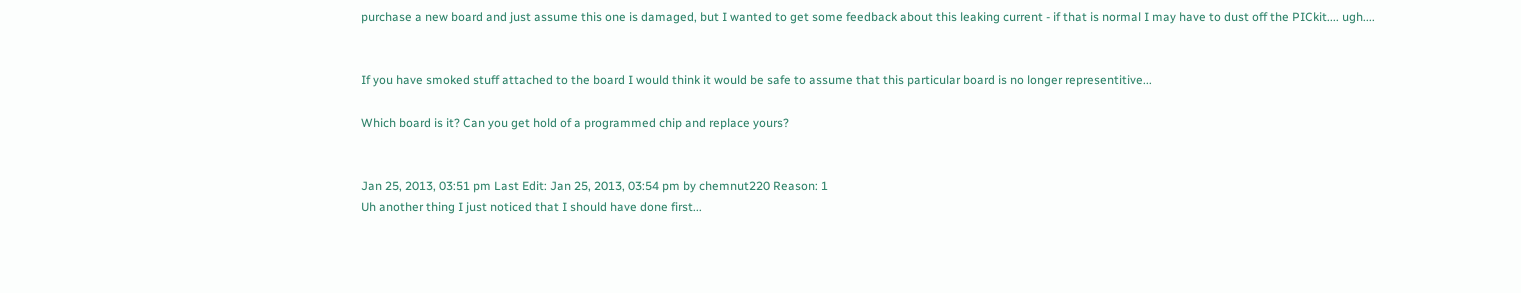purchase a new board and just assume this one is damaged, but I wanted to get some feedback about this leaking current - if that is normal I may have to dust off the PICkit.... ugh....


If you have smoked stuff attached to the board I would think it would be safe to assume that this particular board is no longer representitive...

Which board is it? Can you get hold of a programmed chip and replace yours?


Jan 25, 2013, 03:51 pm Last Edit: Jan 25, 2013, 03:54 pm by chemnut220 Reason: 1
Uh another thing I just noticed that I should have done first...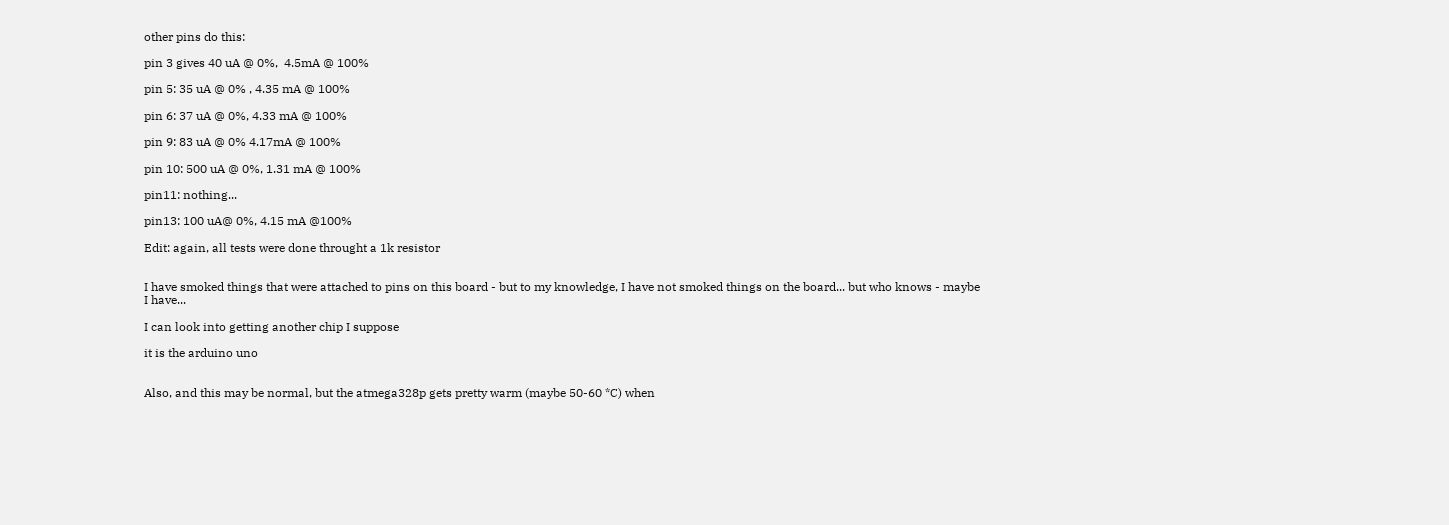other pins do this:

pin 3 gives 40 uA @ 0%,  4.5mA @ 100%

pin 5: 35 uA @ 0% , 4.35 mA @ 100%

pin 6: 37 uA @ 0%, 4.33 mA @ 100%

pin 9: 83 uA @ 0% 4.17mA @ 100%

pin 10: 500 uA @ 0%, 1.31 mA @ 100%

pin11: nothing...

pin13: 100 uA@ 0%, 4.15 mA @100%

Edit: again, all tests were done throught a 1k resistor


I have smoked things that were attached to pins on this board - but to my knowledge, I have not smoked things on the board... but who knows - maybe I have...

I can look into getting another chip I suppose

it is the arduino uno


Also, and this may be normal, but the atmega328p gets pretty warm (maybe 50-60 *C) when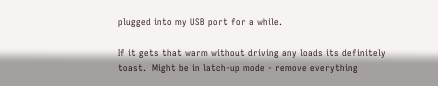plugged into my USB port for a while.

If it gets that warm without driving any loads its definitely toast.  Might be in latch-up mode - remove everything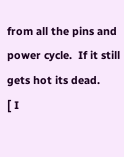from all the pins and power cycle.  If it still gets hot its dead.
[ I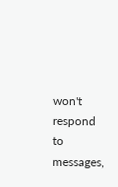won't respond to messages,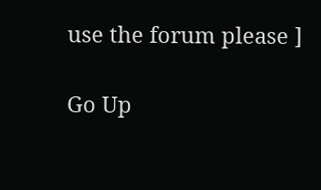use the forum please ]

Go Up